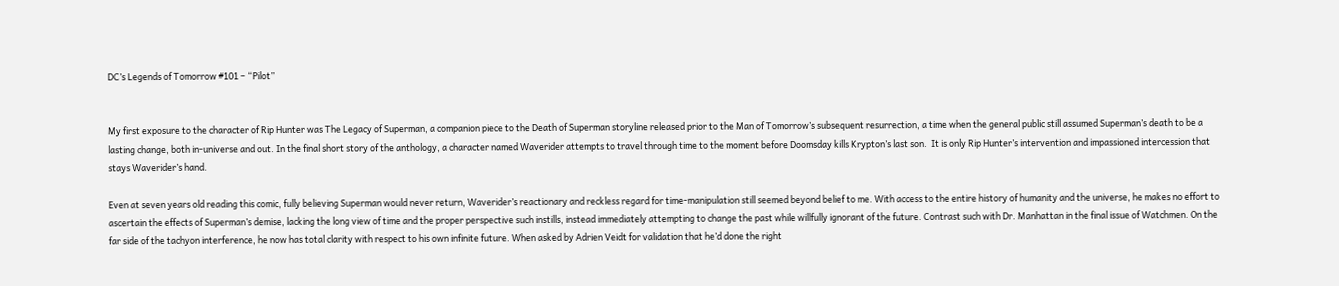DC’s Legends of Tomorrow #101 – “Pilot”


My first exposure to the character of Rip Hunter was The Legacy of Superman, a companion piece to the Death of Superman storyline released prior to the Man of Tomorrow’s subsequent resurrection, a time when the general public still assumed Superman’s death to be a lasting change, both in-universe and out. In the final short story of the anthology, a character named Waverider attempts to travel through time to the moment before Doomsday kills Krypton’s last son.  It is only Rip Hunter’s intervention and impassioned intercession that stays Waverider’s hand.

Even at seven years old reading this comic, fully believing Superman would never return, Waverider’s reactionary and reckless regard for time-manipulation still seemed beyond belief to me. With access to the entire history of humanity and the universe, he makes no effort to ascertain the effects of Superman’s demise, lacking the long view of time and the proper perspective such instills, instead immediately attempting to change the past while willfully ignorant of the future. Contrast such with Dr. Manhattan in the final issue of Watchmen. On the far side of the tachyon interference, he now has total clarity with respect to his own infinite future. When asked by Adrien Veidt for validation that he’d done the right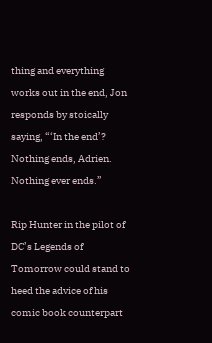thing and everything works out in the end, Jon responds by stoically saying, “‘In the end’? Nothing ends, Adrien. Nothing ever ends.”

Rip Hunter in the pilot of DC’s Legends of Tomorrow could stand to heed the advice of his comic book counterpart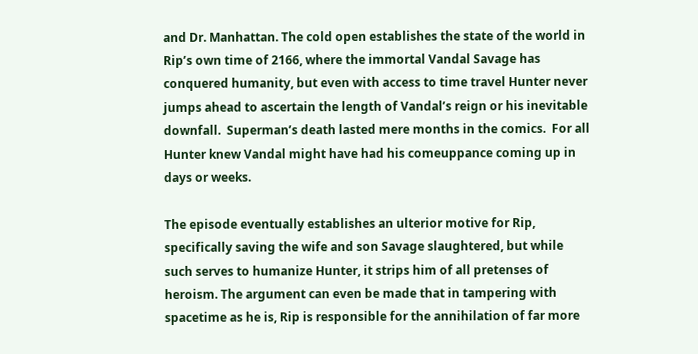and Dr. Manhattan. The cold open establishes the state of the world in Rip’s own time of 2166, where the immortal Vandal Savage has conquered humanity, but even with access to time travel Hunter never jumps ahead to ascertain the length of Vandal’s reign or his inevitable downfall.  Superman’s death lasted mere months in the comics.  For all Hunter knew Vandal might have had his comeuppance coming up in days or weeks.

The episode eventually establishes an ulterior motive for Rip, specifically saving the wife and son Savage slaughtered, but while such serves to humanize Hunter, it strips him of all pretenses of heroism. The argument can even be made that in tampering with spacetime as he is, Rip is responsible for the annihilation of far more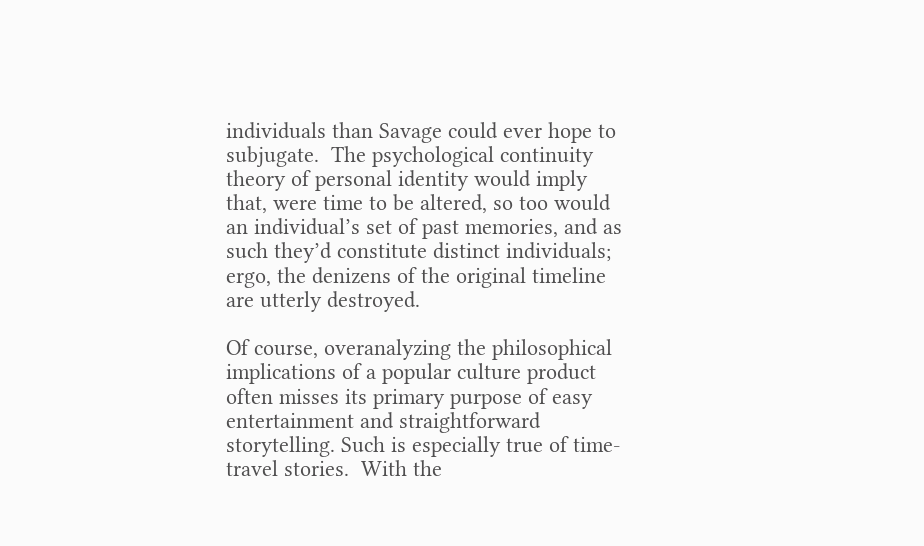individuals than Savage could ever hope to subjugate.  The psychological continuity theory of personal identity would imply that, were time to be altered, so too would an individual’s set of past memories, and as such they’d constitute distinct individuals; ergo, the denizens of the original timeline are utterly destroyed.

Of course, overanalyzing the philosophical implications of a popular culture product often misses its primary purpose of easy entertainment and straightforward storytelling. Such is especially true of time-travel stories.  With the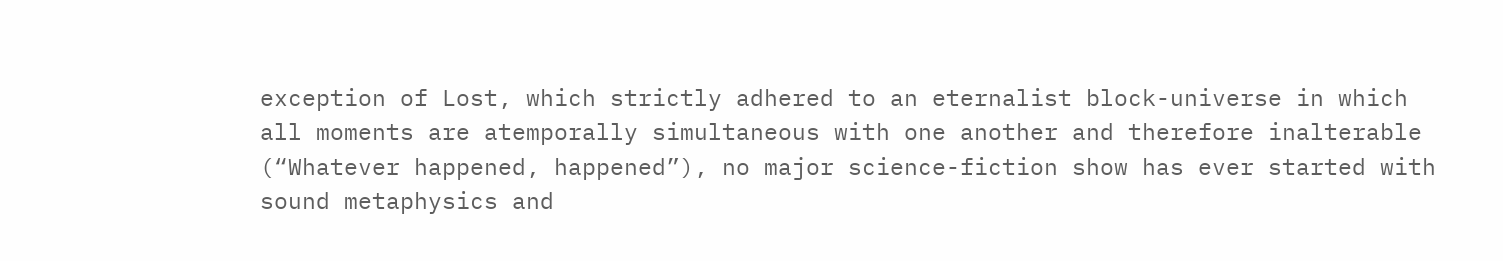exception of Lost, which strictly adhered to an eternalist block-universe in which all moments are atemporally simultaneous with one another and therefore inalterable (“Whatever happened, happened”), no major science-fiction show has ever started with sound metaphysics and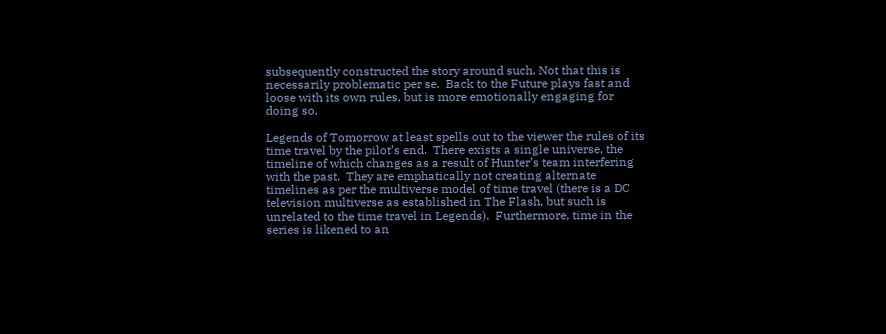subsequently constructed the story around such. Not that this is necessarily problematic per se.  Back to the Future plays fast and loose with its own rules, but is more emotionally engaging for doing so.

Legends of Tomorrow at least spells out to the viewer the rules of its time travel by the pilot’s end.  There exists a single universe, the timeline of which changes as a result of Hunter’s team interfering with the past.  They are emphatically not creating alternate timelines as per the multiverse model of time travel (there is a DC television multiverse as established in The Flash, but such is unrelated to the time travel in Legends).  Furthermore, time in the series is likened to an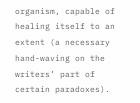organism, capable of healing itself to an extent (a necessary hand-waving on the writers’ part of certain paradoxes).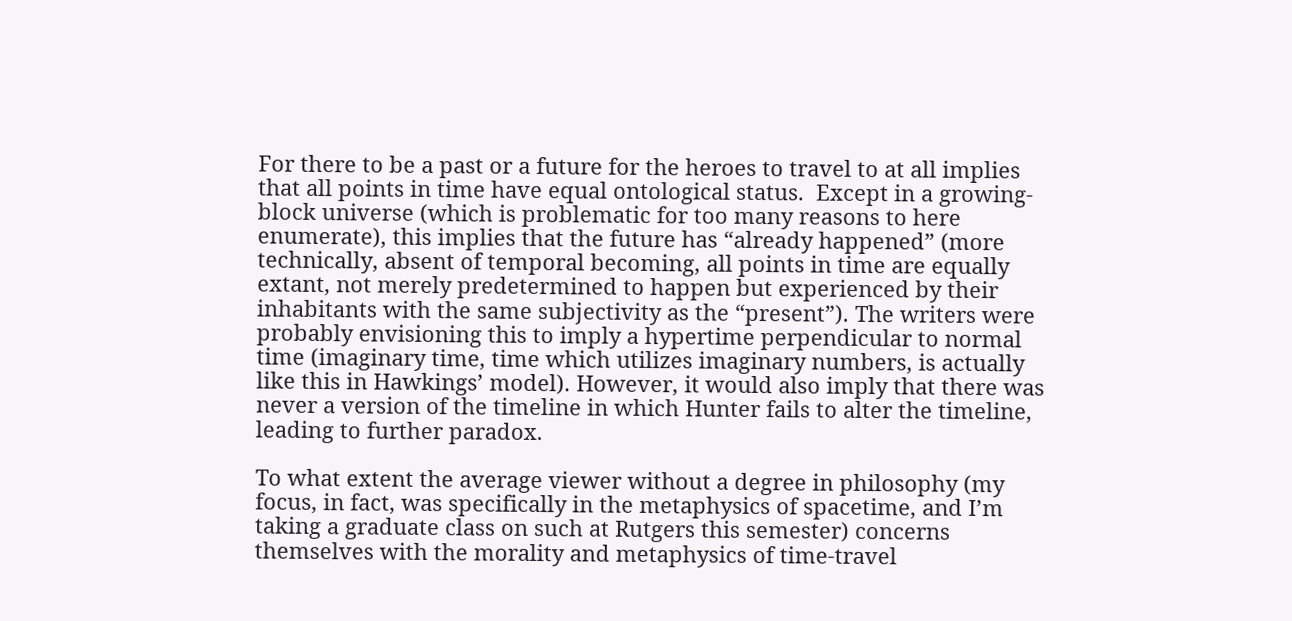For there to be a past or a future for the heroes to travel to at all implies that all points in time have equal ontological status.  Except in a growing-block universe (which is problematic for too many reasons to here enumerate), this implies that the future has “already happened” (more technically, absent of temporal becoming, all points in time are equally extant, not merely predetermined to happen but experienced by their inhabitants with the same subjectivity as the “present”). The writers were probably envisioning this to imply a hypertime perpendicular to normal time (imaginary time, time which utilizes imaginary numbers, is actually like this in Hawkings’ model). However, it would also imply that there was never a version of the timeline in which Hunter fails to alter the timeline, leading to further paradox.

To what extent the average viewer without a degree in philosophy (my focus, in fact, was specifically in the metaphysics of spacetime, and I’m taking a graduate class on such at Rutgers this semester) concerns themselves with the morality and metaphysics of time-travel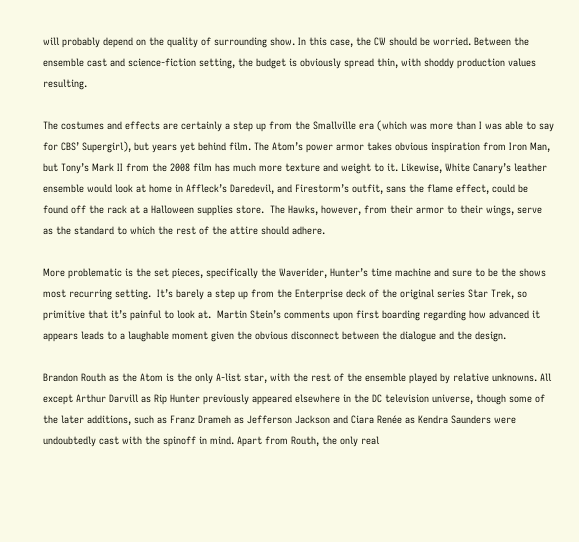will probably depend on the quality of surrounding show. In this case, the CW should be worried. Between the ensemble cast and science-fiction setting, the budget is obviously spread thin, with shoddy production values resulting.

The costumes and effects are certainly a step up from the Smallville era (which was more than I was able to say for CBS’ Supergirl), but years yet behind film. The Atom’s power armor takes obvious inspiration from Iron Man, but Tony’s Mark II from the 2008 film has much more texture and weight to it. Likewise, White Canary’s leather ensemble would look at home in Affleck’s Daredevil, and Firestorm’s outfit, sans the flame effect, could be found off the rack at a Halloween supplies store.  The Hawks, however, from their armor to their wings, serve as the standard to which the rest of the attire should adhere.

More problematic is the set pieces, specifically the Waverider, Hunter’s time machine and sure to be the shows most recurring setting.  It’s barely a step up from the Enterprise deck of the original series Star Trek, so primitive that it’s painful to look at.  Martin Stein’s comments upon first boarding regarding how advanced it appears leads to a laughable moment given the obvious disconnect between the dialogue and the design.

Brandon Routh as the Atom is the only A-list star, with the rest of the ensemble played by relative unknowns. All except Arthur Darvill as Rip Hunter previously appeared elsewhere in the DC television universe, though some of the later additions, such as Franz Drameh as Jefferson Jackson and Ciara Renée as Kendra Saunders were undoubtedly cast with the spinoff in mind. Apart from Routh, the only real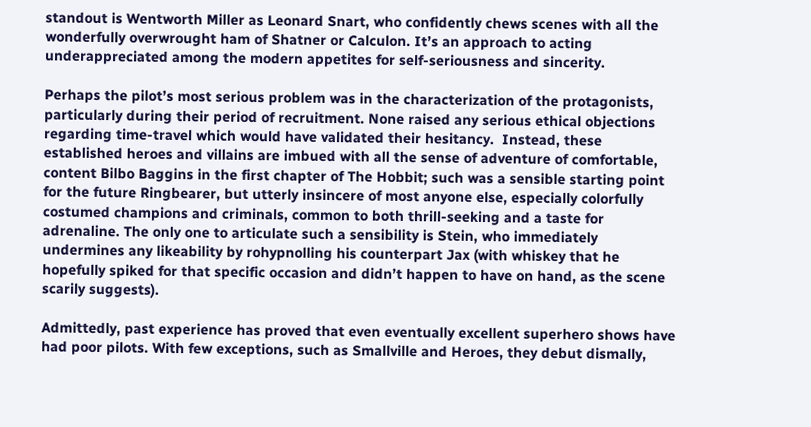standout is Wentworth Miller as Leonard Snart, who confidently chews scenes with all the wonderfully overwrought ham of Shatner or Calculon. It’s an approach to acting underappreciated among the modern appetites for self-seriousness and sincerity.

Perhaps the pilot’s most serious problem was in the characterization of the protagonists, particularly during their period of recruitment. None raised any serious ethical objections regarding time-travel which would have validated their hesitancy.  Instead, these established heroes and villains are imbued with all the sense of adventure of comfortable, content Bilbo Baggins in the first chapter of The Hobbit; such was a sensible starting point for the future Ringbearer, but utterly insincere of most anyone else, especially colorfully costumed champions and criminals, common to both thrill-seeking and a taste for adrenaline. The only one to articulate such a sensibility is Stein, who immediately undermines any likeability by rohypnolling his counterpart Jax (with whiskey that he hopefully spiked for that specific occasion and didn’t happen to have on hand, as the scene scarily suggests).

Admittedly, past experience has proved that even eventually excellent superhero shows have had poor pilots. With few exceptions, such as Smallville and Heroes, they debut dismally,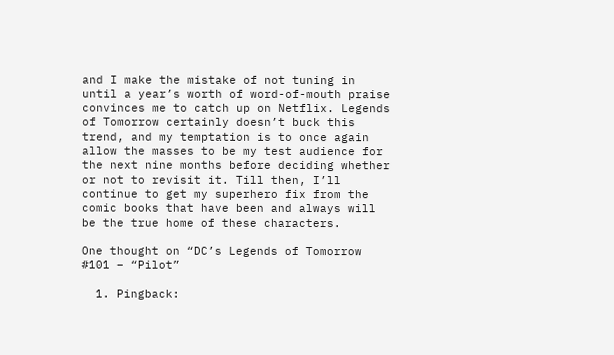and I make the mistake of not tuning in until a year’s worth of word-of-mouth praise convinces me to catch up on Netflix. Legends of Tomorrow certainly doesn’t buck this trend, and my temptation is to once again allow the masses to be my test audience for the next nine months before deciding whether or not to revisit it. Till then, I’ll continue to get my superhero fix from the comic books that have been and always will be the true home of these characters.

One thought on “DC’s Legends of Tomorrow #101 – “Pilot”

  1. Pingback: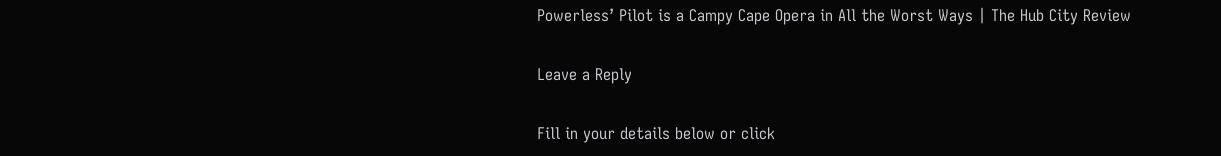Powerless’ Pilot is a Campy Cape Opera in All the Worst Ways | The Hub City Review

Leave a Reply

Fill in your details below or click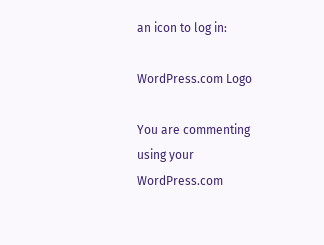an icon to log in:

WordPress.com Logo

You are commenting using your WordPress.com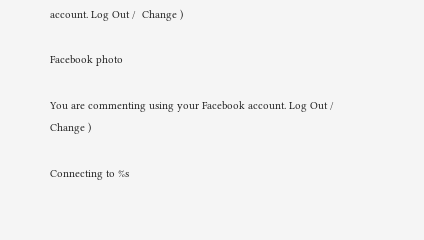account. Log Out /  Change )

Facebook photo

You are commenting using your Facebook account. Log Out /  Change )

Connecting to %s